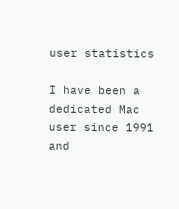user statistics

I have been a dedicated Mac user since 1991 and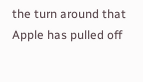the turn around that Apple has pulled off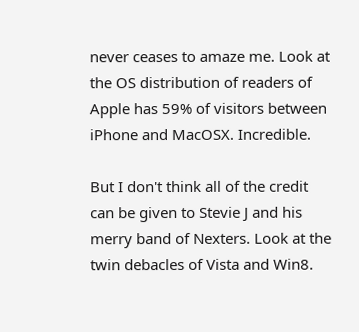never ceases to amaze me. Look at the OS distribution of readers of Apple has 59% of visitors between iPhone and MacOSX. Incredible.

But I don't think all of the credit can be given to Stevie J and his merry band of Nexters. Look at the twin debacles of Vista and Win8.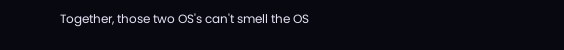Together, those two OS's can't smell the OS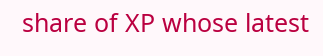share of XP whose latest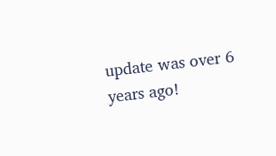update was over 6 years ago!